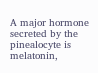A major hormone secreted by the pinealocyte is melatonin,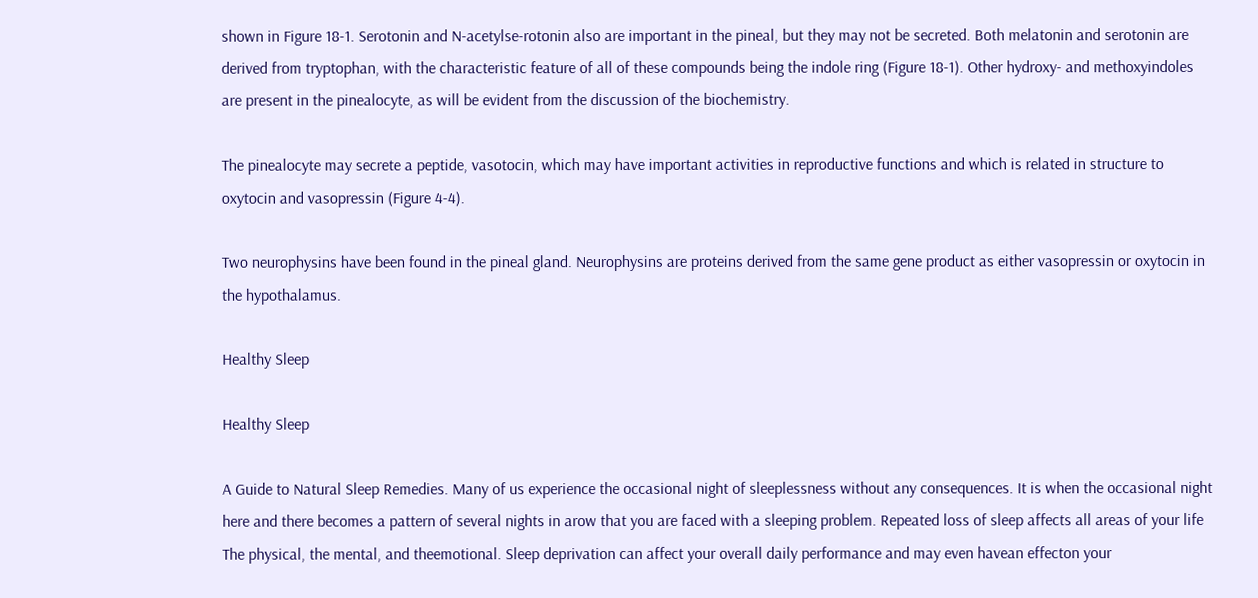shown in Figure 18-1. Serotonin and N-acetylse-rotonin also are important in the pineal, but they may not be secreted. Both melatonin and serotonin are derived from tryptophan, with the characteristic feature of all of these compounds being the indole ring (Figure 18-1). Other hydroxy- and methoxyindoles are present in the pinealocyte, as will be evident from the discussion of the biochemistry.

The pinealocyte may secrete a peptide, vasotocin, which may have important activities in reproductive functions and which is related in structure to oxytocin and vasopressin (Figure 4-4).

Two neurophysins have been found in the pineal gland. Neurophysins are proteins derived from the same gene product as either vasopressin or oxytocin in the hypothalamus.

Healthy Sleep

Healthy Sleep

A Guide to Natural Sleep Remedies. Many of us experience the occasional night of sleeplessness without any consequences. It is when the occasional night here and there becomes a pattern of several nights in arow that you are faced with a sleeping problem. Repeated loss of sleep affects all areas of your life The physical, the mental, and theemotional. Sleep deprivation can affect your overall daily performance and may even havean effecton your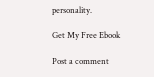personality.

Get My Free Ebook

Post a comment